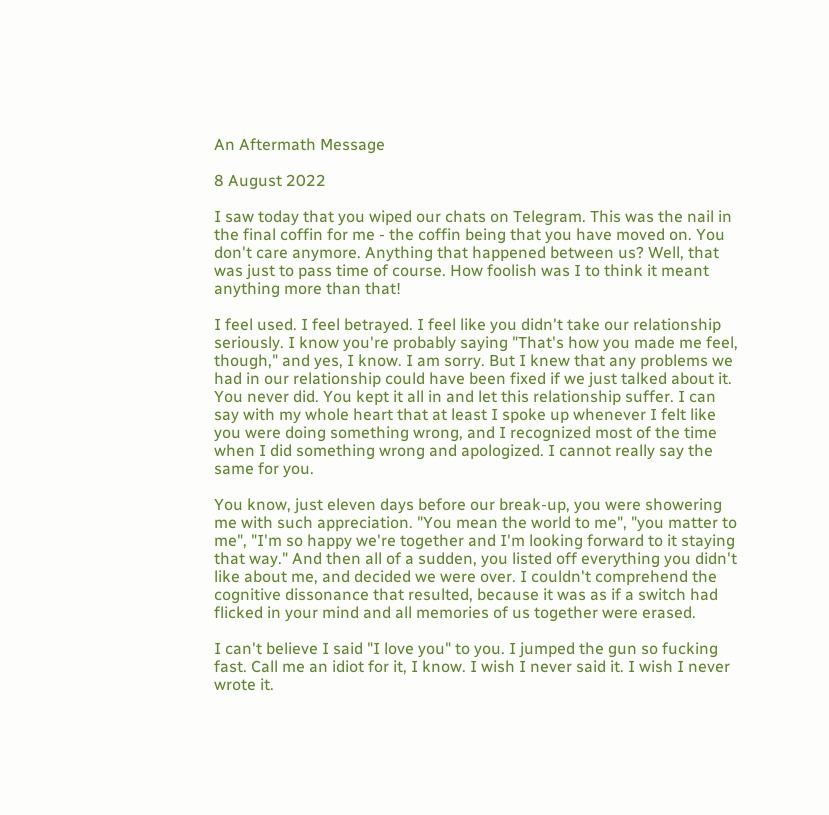An Aftermath Message

8 August 2022

I saw today that you wiped our chats on Telegram. This was the nail in the final coffin for me - the coffin being that you have moved on. You don't care anymore. Anything that happened between us? Well, that was just to pass time of course. How foolish was I to think it meant anything more than that!

I feel used. I feel betrayed. I feel like you didn't take our relationship seriously. I know you're probably saying "That's how you made me feel, though," and yes, I know. I am sorry. But I knew that any problems we had in our relationship could have been fixed if we just talked about it. You never did. You kept it all in and let this relationship suffer. I can say with my whole heart that at least I spoke up whenever I felt like you were doing something wrong, and I recognized most of the time when I did something wrong and apologized. I cannot really say the same for you.

You know, just eleven days before our break-up, you were showering me with such appreciation. "You mean the world to me", "you matter to me", "I'm so happy we're together and I'm looking forward to it staying that way." And then all of a sudden, you listed off everything you didn't like about me, and decided we were over. I couldn't comprehend the cognitive dissonance that resulted, because it was as if a switch had flicked in your mind and all memories of us together were erased.

I can't believe I said "I love you" to you. I jumped the gun so fucking fast. Call me an idiot for it, I know. I wish I never said it. I wish I never wrote it.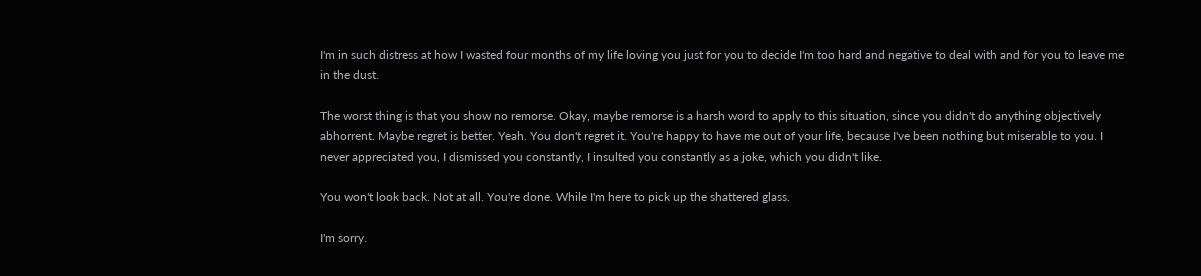I'm in such distress at how I wasted four months of my life loving you just for you to decide I'm too hard and negative to deal with and for you to leave me in the dust.

The worst thing is that you show no remorse. Okay, maybe remorse is a harsh word to apply to this situation, since you didn't do anything objectively abhorrent. Maybe regret is better. Yeah. You don't regret it. You're happy to have me out of your life, because I've been nothing but miserable to you. I never appreciated you, I dismissed you constantly, I insulted you constantly as a joke, which you didn't like.

You won't look back. Not at all. You're done. While I'm here to pick up the shattered glass.

I'm sorry.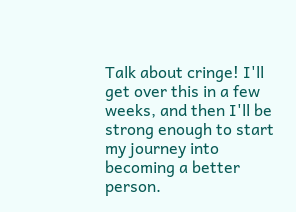Talk about cringe! I'll get over this in a few weeks, and then I'll be strong enough to start my journey into becoming a better person.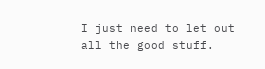I just need to let out all the good stuff.